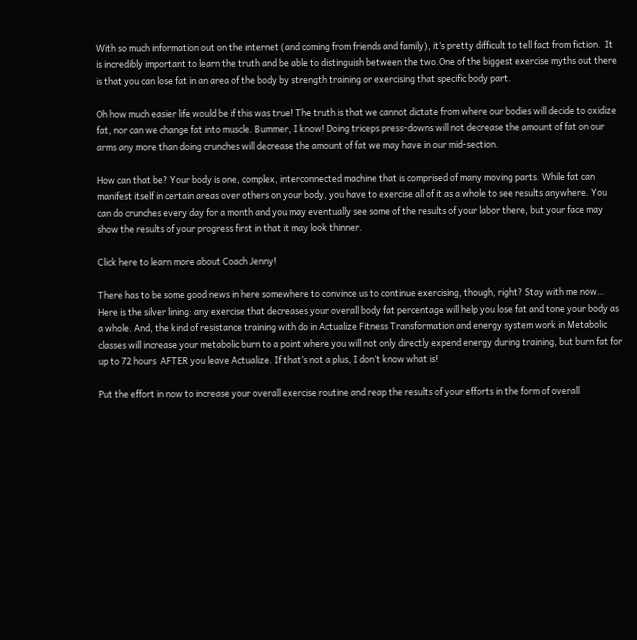With so much information out on the internet (and coming from friends and family), it’s pretty difficult to tell fact from fiction.  It is incredibly important to learn the truth and be able to distinguish between the two.One of the biggest exercise myths out there is that you can lose fat in an area of the body by strength training or exercising that specific body part.

Oh how much easier life would be if this was true! The truth is that we cannot dictate from where our bodies will decide to oxidize fat, nor can we change fat into muscle. Bummer, I know! Doing triceps press-downs will not decrease the amount of fat on our arms any more than doing crunches will decrease the amount of fat we may have in our mid-section.

How can that be? Your body is one, complex, interconnected machine that is comprised of many moving parts. While fat can manifest itself in certain areas over others on your body, you have to exercise all of it as a whole to see results anywhere. You can do crunches every day for a month and you may eventually see some of the results of your labor there, but your face may show the results of your progress first in that it may look thinner.

Click here to learn more about Coach Jenny!

There has to be some good news in here somewhere to convince us to continue exercising, though, right? Stay with me now… Here is the silver lining: any exercise that decreases your overall body fat percentage will help you lose fat and tone your body as a whole. And, the kind of resistance training with do in Actualize Fitness Transformation and energy system work in Metabolic classes will increase your metabolic burn to a point where you will not only directly expend energy during training, but burn fat for up to 72 hours  AFTER you leave Actualize. If that’s not a plus, I don’t know what is!

Put the effort in now to increase your overall exercise routine and reap the results of your efforts in the form of overall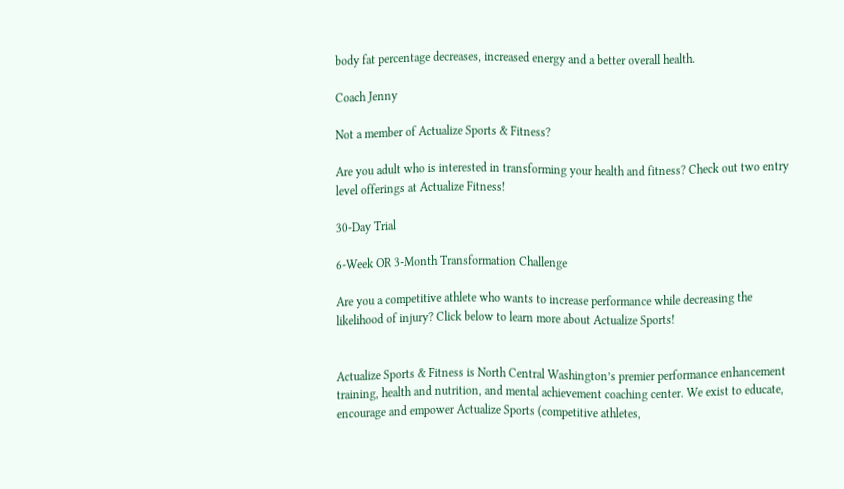body fat percentage decreases, increased energy and a better overall health.

Coach Jenny

Not a member of Actualize Sports & Fitness?

Are you adult who is interested in transforming your health and fitness? Check out two entry level offerings at Actualize Fitness!

30-Day Trial

6-Week OR 3-Month Transformation Challenge

Are you a competitive athlete who wants to increase performance while decreasing the likelihood of injury? Click below to learn more about Actualize Sports!


Actualize Sports & Fitness is North Central Washington’s premier performance enhancement training, health and nutrition, and mental achievement coaching center. We exist to educate, encourage and empower Actualize Sports (competitive athletes,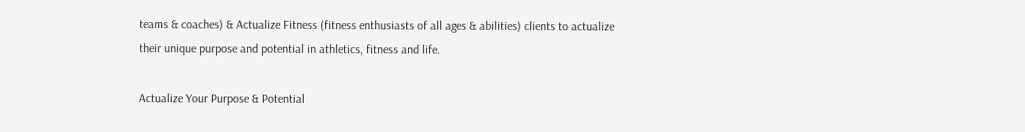teams & coaches) & Actualize Fitness (fitness enthusiasts of all ages & abilities) clients to actualize their unique purpose and potential in athletics, fitness and life.

Actualize Your Purpose & Potential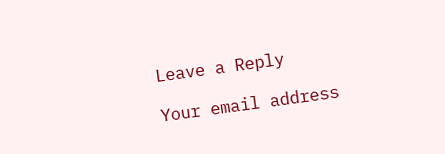Leave a Reply

Your email address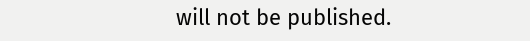will not be published.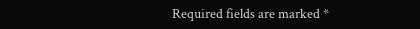Required fields are marked *